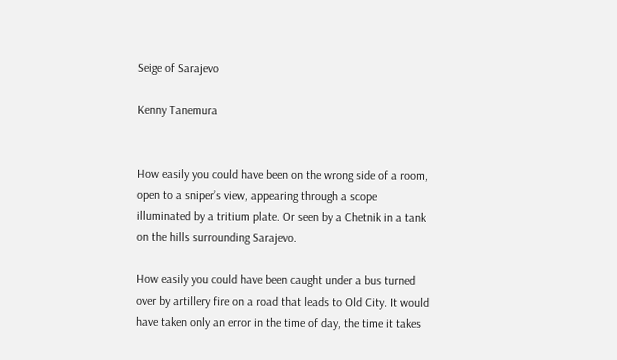Seige of Sarajevo

Kenny Tanemura


How easily you could have been on the wrong side of a room, open to a sniper’s view, appearing through a scope illuminated by a tritium plate. Or seen by a Chetnik in a tank on the hills surrounding Sarajevo.

How easily you could have been caught under a bus turned over by artillery fire on a road that leads to Old City. It would have taken only an error in the time of day, the time it takes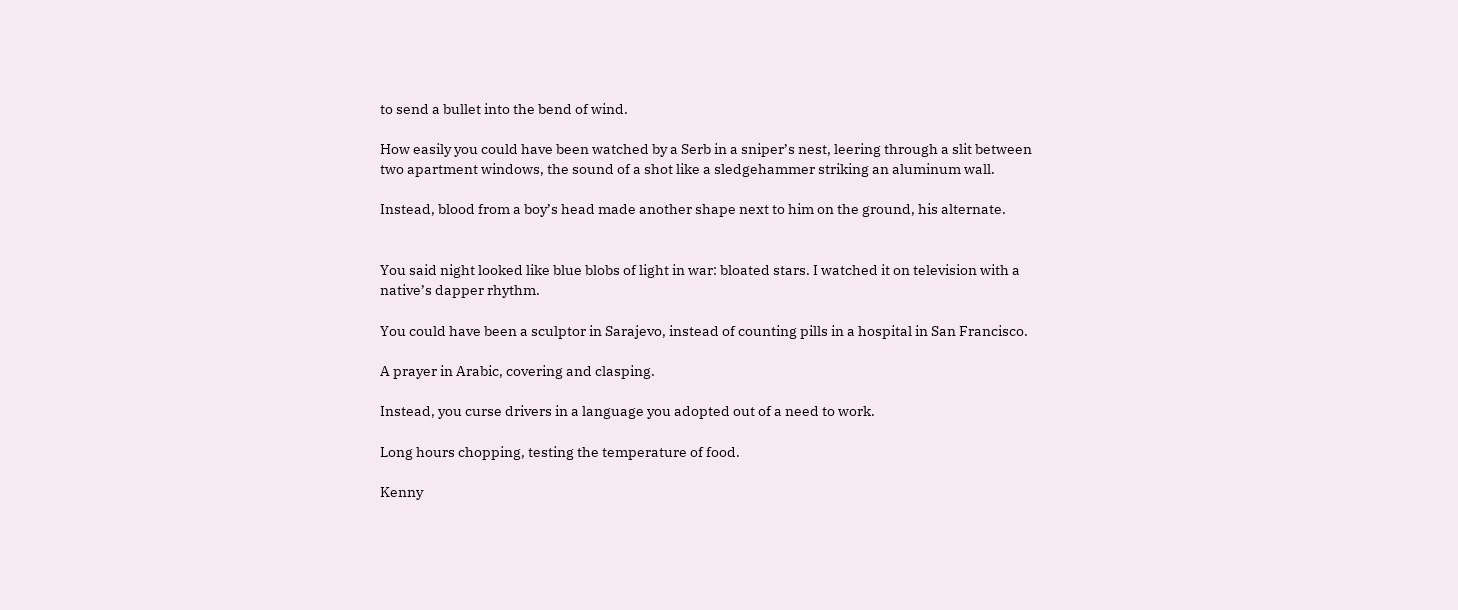to send a bullet into the bend of wind.

How easily you could have been watched by a Serb in a sniper’s nest, leering through a slit between two apartment windows, the sound of a shot like a sledgehammer striking an aluminum wall.

Instead, blood from a boy’s head made another shape next to him on the ground, his alternate.


You said night looked like blue blobs of light in war: bloated stars. I watched it on television with a native’s dapper rhythm.

You could have been a sculptor in Sarajevo, instead of counting pills in a hospital in San Francisco.

A prayer in Arabic, covering and clasping.

Instead, you curse drivers in a language you adopted out of a need to work.

Long hours chopping, testing the temperature of food.

Kenny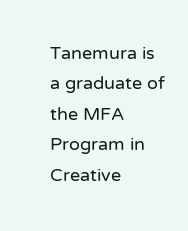Tanemura is a graduate of the MFA Program in Creative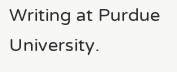Writing at Purdue University.